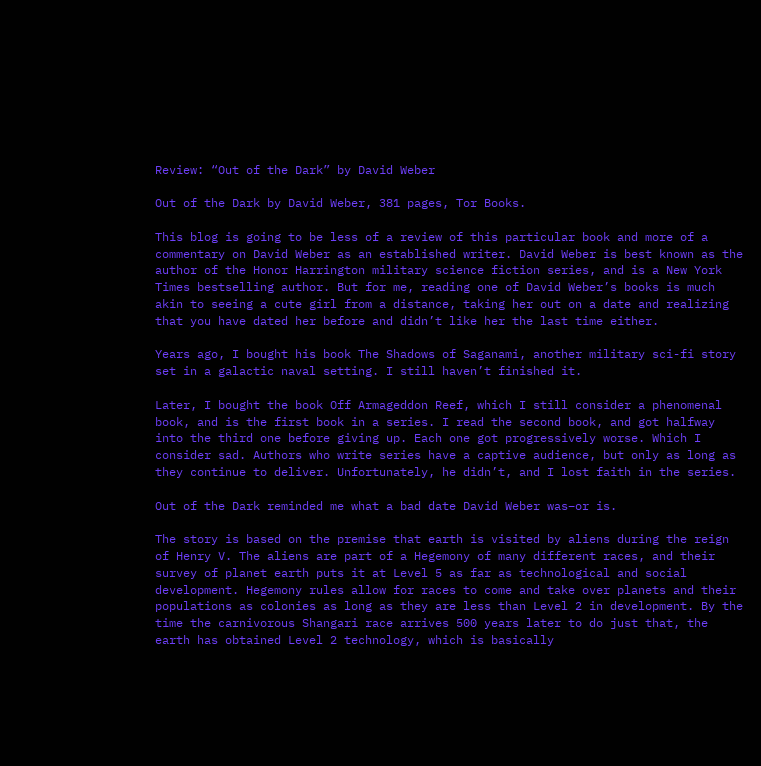Review: “Out of the Dark” by David Weber

Out of the Dark by David Weber, 381 pages, Tor Books.

This blog is going to be less of a review of this particular book and more of a commentary on David Weber as an established writer. David Weber is best known as the author of the Honor Harrington military science fiction series, and is a New York Times bestselling author. But for me, reading one of David Weber’s books is much akin to seeing a cute girl from a distance, taking her out on a date and realizing that you have dated her before and didn’t like her the last time either.

Years ago, I bought his book The Shadows of Saganami, another military sci-fi story set in a galactic naval setting. I still haven’t finished it.

Later, I bought the book Off Armageddon Reef, which I still consider a phenomenal book, and is the first book in a series. I read the second book, and got halfway into the third one before giving up. Each one got progressively worse. Which I consider sad. Authors who write series have a captive audience, but only as long as they continue to deliver. Unfortunately, he didn’t, and I lost faith in the series.

Out of the Dark reminded me what a bad date David Weber was–or is.

The story is based on the premise that earth is visited by aliens during the reign of Henry V. The aliens are part of a Hegemony of many different races, and their survey of planet earth puts it at Level 5 as far as technological and social development. Hegemony rules allow for races to come and take over planets and their populations as colonies as long as they are less than Level 2 in development. By the time the carnivorous Shangari race arrives 500 years later to do just that, the earth has obtained Level 2 technology, which is basically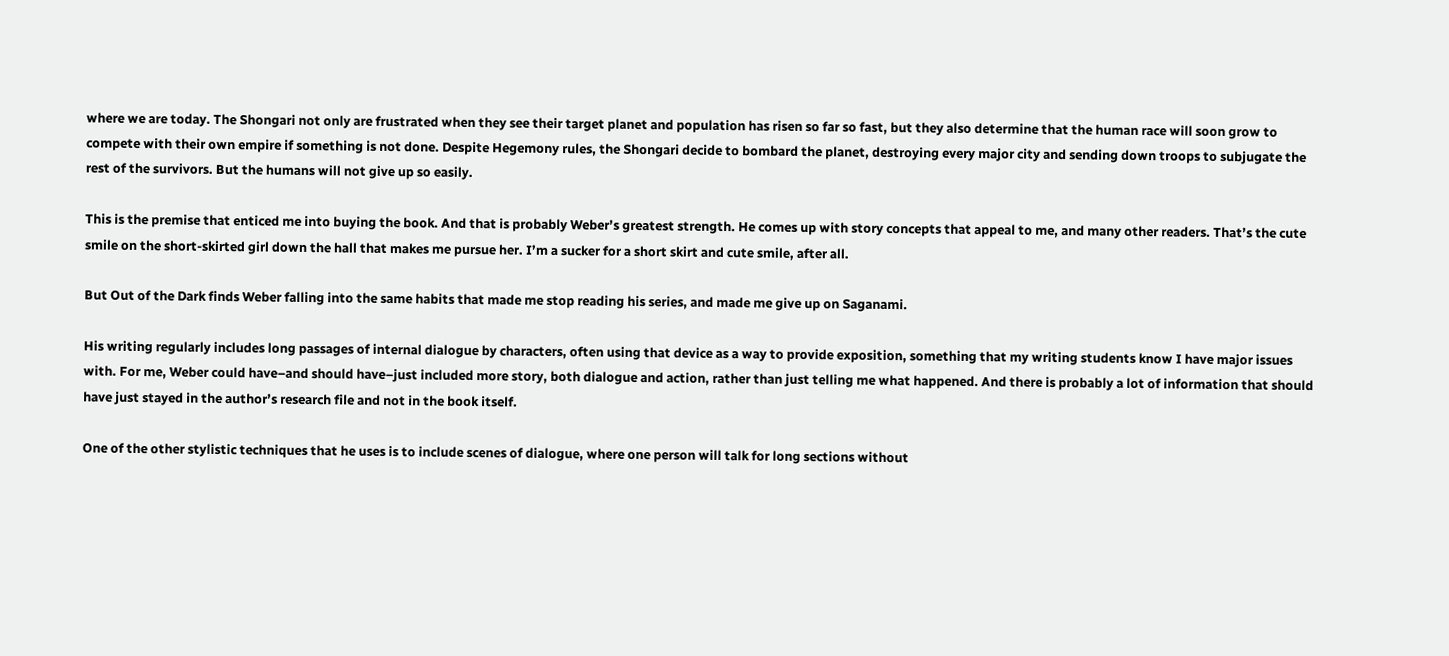where we are today. The Shongari not only are frustrated when they see their target planet and population has risen so far so fast, but they also determine that the human race will soon grow to compete with their own empire if something is not done. Despite Hegemony rules, the Shongari decide to bombard the planet, destroying every major city and sending down troops to subjugate the rest of the survivors. But the humans will not give up so easily.

This is the premise that enticed me into buying the book. And that is probably Weber’s greatest strength. He comes up with story concepts that appeal to me, and many other readers. That’s the cute smile on the short-skirted girl down the hall that makes me pursue her. I’m a sucker for a short skirt and cute smile, after all.

But Out of the Dark finds Weber falling into the same habits that made me stop reading his series, and made me give up on Saganami.

His writing regularly includes long passages of internal dialogue by characters, often using that device as a way to provide exposition, something that my writing students know I have major issues with. For me, Weber could have–and should have–just included more story, both dialogue and action, rather than just telling me what happened. And there is probably a lot of information that should have just stayed in the author’s research file and not in the book itself.

One of the other stylistic techniques that he uses is to include scenes of dialogue, where one person will talk for long sections without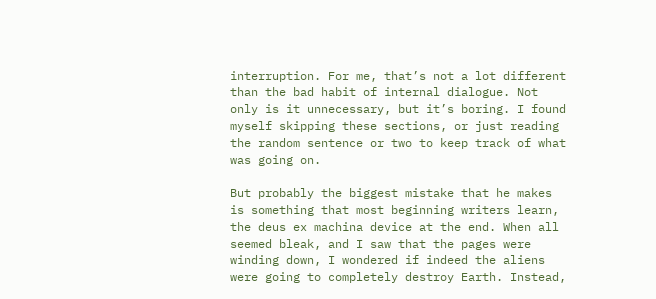interruption. For me, that’s not a lot different than the bad habit of internal dialogue. Not only is it unnecessary, but it’s boring. I found myself skipping these sections, or just reading the random sentence or two to keep track of what was going on.

But probably the biggest mistake that he makes is something that most beginning writers learn, the deus ex machina device at the end. When all seemed bleak, and I saw that the pages were winding down, I wondered if indeed the aliens were going to completely destroy Earth. Instead,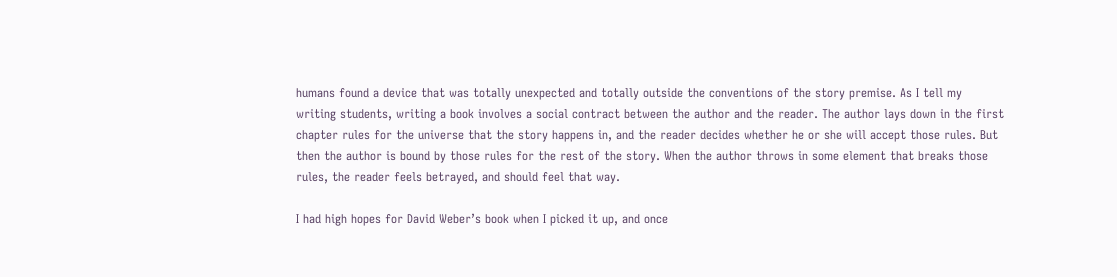humans found a device that was totally unexpected and totally outside the conventions of the story premise. As I tell my writing students, writing a book involves a social contract between the author and the reader. The author lays down in the first chapter rules for the universe that the story happens in, and the reader decides whether he or she will accept those rules. But then the author is bound by those rules for the rest of the story. When the author throws in some element that breaks those rules, the reader feels betrayed, and should feel that way.

I had high hopes for David Weber’s book when I picked it up, and once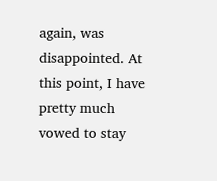again, was disappointed. At this point, I have pretty much vowed to stay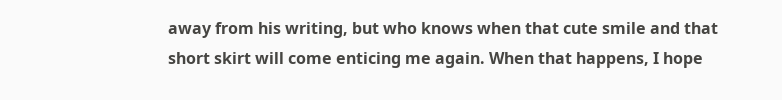away from his writing, but who knows when that cute smile and that short skirt will come enticing me again. When that happens, I hope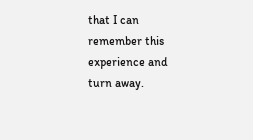that I can remember this experience and turn away.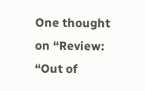One thought on “Review: “Out of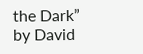the Dark” by David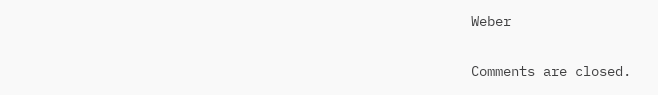Weber

Comments are closed.